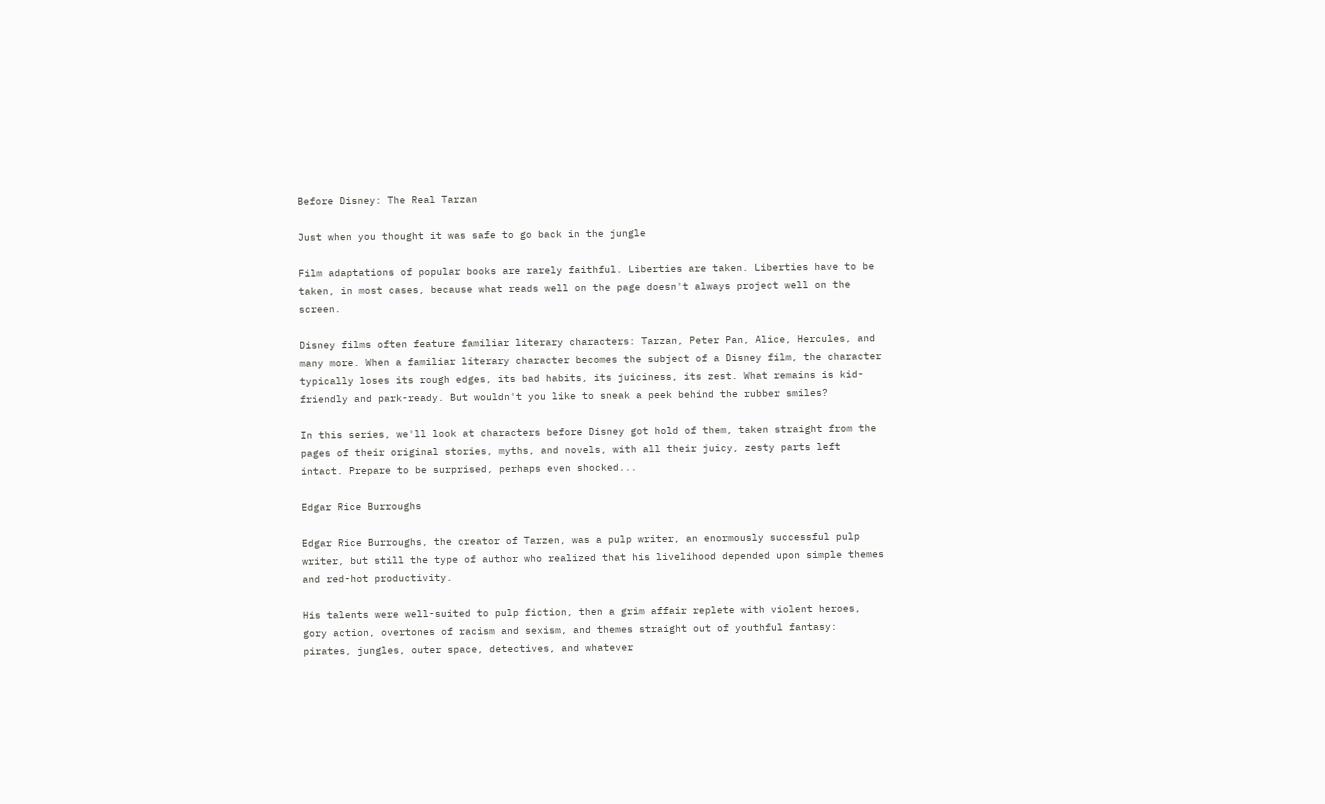Before Disney: The Real Tarzan

Just when you thought it was safe to go back in the jungle

Film adaptations of popular books are rarely faithful. Liberties are taken. Liberties have to be taken, in most cases, because what reads well on the page doesn't always project well on the screen.

Disney films often feature familiar literary characters: Tarzan, Peter Pan, Alice, Hercules, and many more. When a familiar literary character becomes the subject of a Disney film, the character typically loses its rough edges, its bad habits, its juiciness, its zest. What remains is kid-friendly and park-ready. But wouldn't you like to sneak a peek behind the rubber smiles?

In this series, we'll look at characters before Disney got hold of them, taken straight from the pages of their original stories, myths, and novels, with all their juicy, zesty parts left intact. Prepare to be surprised, perhaps even shocked...

Edgar Rice Burroughs

Edgar Rice Burroughs, the creator of Tarzen, was a pulp writer, an enormously successful pulp writer, but still the type of author who realized that his livelihood depended upon simple themes and red-hot productivity.

His talents were well-suited to pulp fiction, then a grim affair replete with violent heroes, gory action, overtones of racism and sexism, and themes straight out of youthful fantasy: pirates, jungles, outer space, detectives, and whatever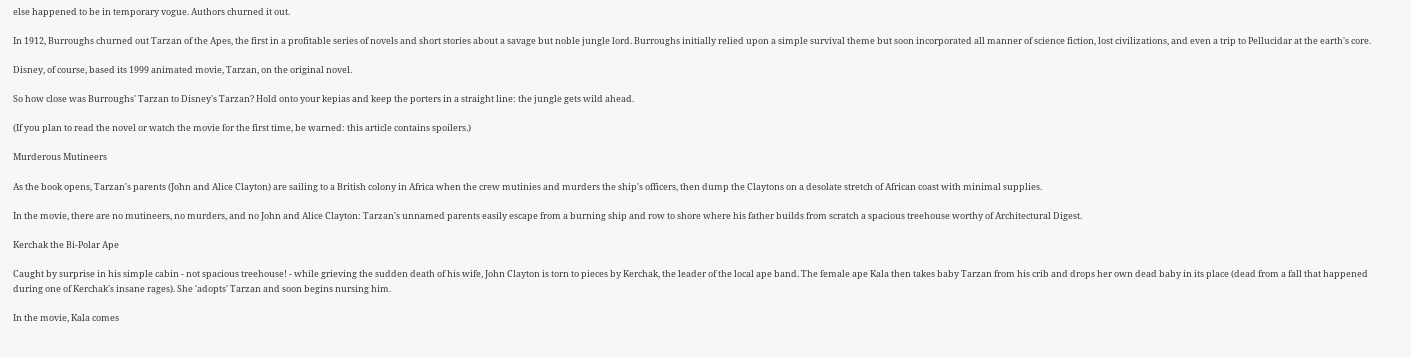else happened to be in temporary vogue. Authors churned it out.

In 1912, Burroughs churned out Tarzan of the Apes, the first in a profitable series of novels and short stories about a savage but noble jungle lord. Burroughs initially relied upon a simple survival theme but soon incorporated all manner of science fiction, lost civilizations, and even a trip to Pellucidar at the earth's core.

Disney, of course, based its 1999 animated movie, Tarzan, on the original novel.

So how close was Burroughs' Tarzan to Disney's Tarzan? Hold onto your kepias and keep the porters in a straight line: the jungle gets wild ahead.

(If you plan to read the novel or watch the movie for the first time, be warned: this article contains spoilers.)

Murderous Mutineers

As the book opens, Tarzan's parents (John and Alice Clayton) are sailing to a British colony in Africa when the crew mutinies and murders the ship's officers, then dump the Claytons on a desolate stretch of African coast with minimal supplies.

In the movie, there are no mutineers, no murders, and no John and Alice Clayton: Tarzan's unnamed parents easily escape from a burning ship and row to shore where his father builds from scratch a spacious treehouse worthy of Architectural Digest.

Kerchak the Bi-Polar Ape

Caught by surprise in his simple cabin - not spacious treehouse! - while grieving the sudden death of his wife, John Clayton is torn to pieces by Kerchak, the leader of the local ape band. The female ape Kala then takes baby Tarzan from his crib and drops her own dead baby in its place (dead from a fall that happened during one of Kerchak's insane rages). She 'adopts' Tarzan and soon begins nursing him.

In the movie, Kala comes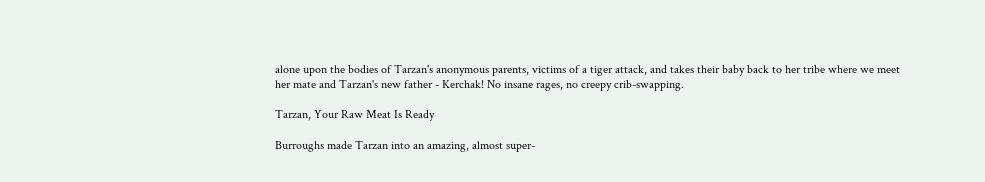alone upon the bodies of Tarzan's anonymous parents, victims of a tiger attack, and takes their baby back to her tribe where we meet her mate and Tarzan's new father - Kerchak! No insane rages, no creepy crib-swapping.

Tarzan, Your Raw Meat Is Ready

Burroughs made Tarzan into an amazing, almost super-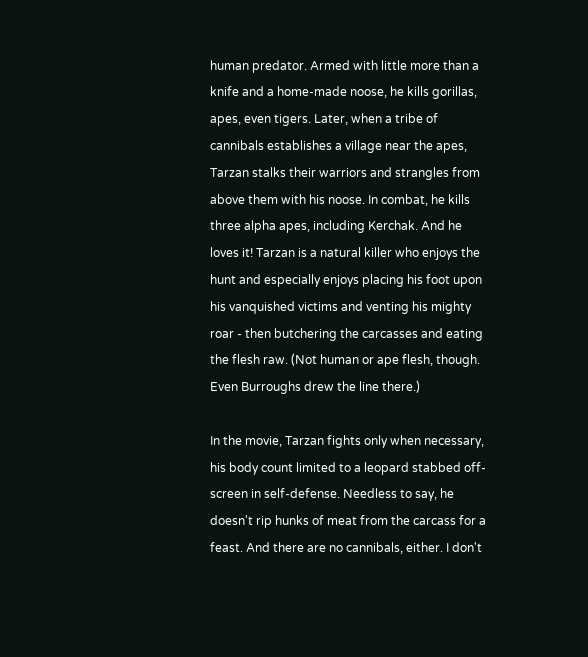human predator. Armed with little more than a knife and a home-made noose, he kills gorillas, apes, even tigers. Later, when a tribe of cannibals establishes a village near the apes, Tarzan stalks their warriors and strangles from above them with his noose. In combat, he kills three alpha apes, including Kerchak. And he loves it! Tarzan is a natural killer who enjoys the hunt and especially enjoys placing his foot upon his vanquished victims and venting his mighty roar - then butchering the carcasses and eating the flesh raw. (Not human or ape flesh, though. Even Burroughs drew the line there.)

In the movie, Tarzan fights only when necessary, his body count limited to a leopard stabbed off-screen in self-defense. Needless to say, he doesn't rip hunks of meat from the carcass for a feast. And there are no cannibals, either. I don't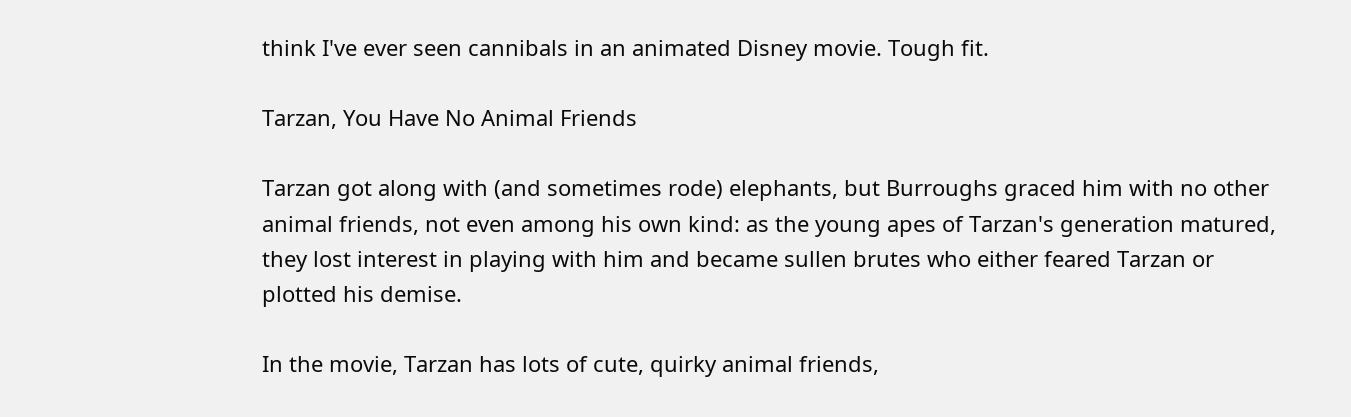think I've ever seen cannibals in an animated Disney movie. Tough fit.

Tarzan, You Have No Animal Friends

Tarzan got along with (and sometimes rode) elephants, but Burroughs graced him with no other animal friends, not even among his own kind: as the young apes of Tarzan's generation matured, they lost interest in playing with him and became sullen brutes who either feared Tarzan or plotted his demise.

In the movie, Tarzan has lots of cute, quirky animal friends,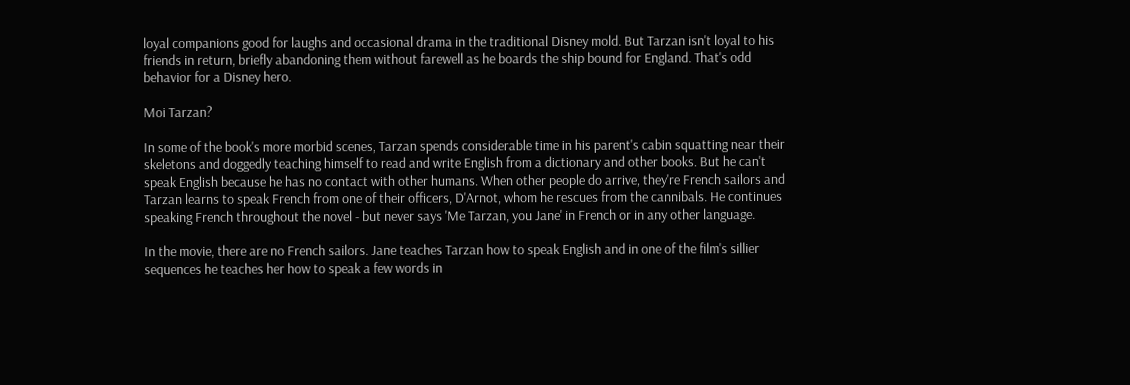loyal companions good for laughs and occasional drama in the traditional Disney mold. But Tarzan isn't loyal to his friends in return, briefly abandoning them without farewell as he boards the ship bound for England. That's odd behavior for a Disney hero.

Moi Tarzan?

In some of the book's more morbid scenes, Tarzan spends considerable time in his parent's cabin squatting near their skeletons and doggedly teaching himself to read and write English from a dictionary and other books. But he can't speak English because he has no contact with other humans. When other people do arrive, they're French sailors and Tarzan learns to speak French from one of their officers, D'Arnot, whom he rescues from the cannibals. He continues speaking French throughout the novel - but never says 'Me Tarzan, you Jane' in French or in any other language.

In the movie, there are no French sailors. Jane teaches Tarzan how to speak English and in one of the film's sillier sequences he teaches her how to speak a few words in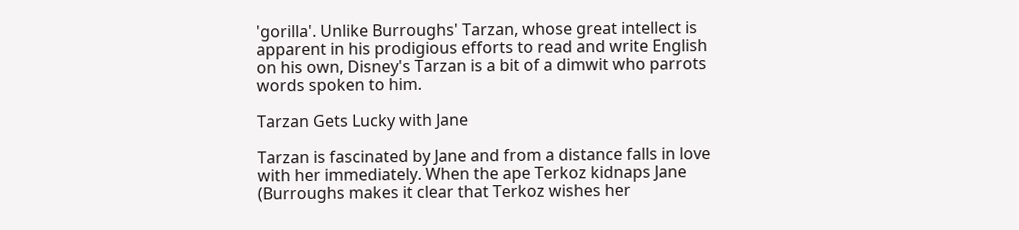'gorilla'. Unlike Burroughs' Tarzan, whose great intellect is apparent in his prodigious efforts to read and write English on his own, Disney's Tarzan is a bit of a dimwit who parrots words spoken to him.

Tarzan Gets Lucky with Jane

Tarzan is fascinated by Jane and from a distance falls in love with her immediately. When the ape Terkoz kidnaps Jane (Burroughs makes it clear that Terkoz wishes her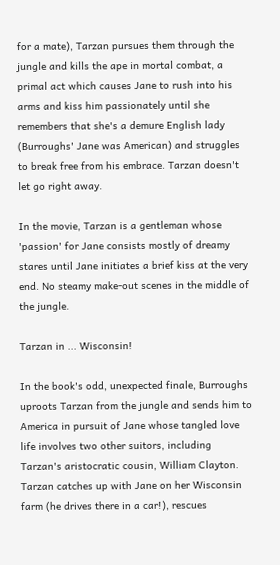for a mate), Tarzan pursues them through the jungle and kills the ape in mortal combat, a primal act which causes Jane to rush into his arms and kiss him passionately until she remembers that she's a demure English lady (Burroughs' Jane was American) and struggles to break free from his embrace. Tarzan doesn't let go right away.

In the movie, Tarzan is a gentleman whose 'passion' for Jane consists mostly of dreamy stares until Jane initiates a brief kiss at the very end. No steamy make-out scenes in the middle of the jungle.

Tarzan in ... Wisconsin!

In the book's odd, unexpected finale, Burroughs uproots Tarzan from the jungle and sends him to America in pursuit of Jane whose tangled love life involves two other suitors, including Tarzan's aristocratic cousin, William Clayton. Tarzan catches up with Jane on her Wisconsin farm (he drives there in a car!), rescues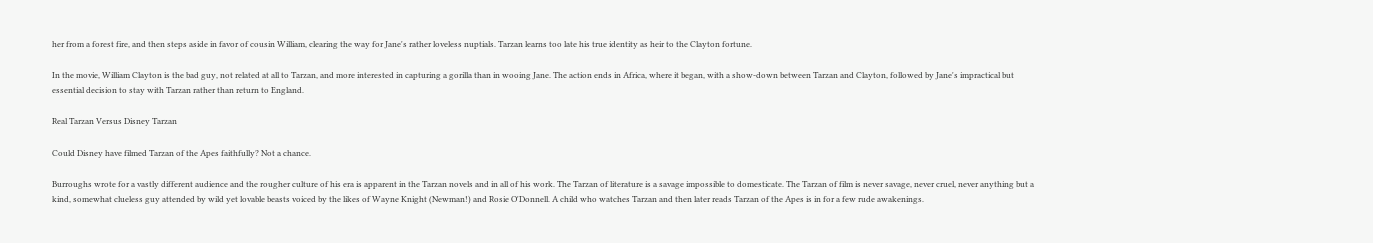her from a forest fire, and then steps aside in favor of cousin William, clearing the way for Jane's rather loveless nuptials. Tarzan learns too late his true identity as heir to the Clayton fortune.

In the movie, William Clayton is the bad guy, not related at all to Tarzan, and more interested in capturing a gorilla than in wooing Jane. The action ends in Africa, where it began, with a show-down between Tarzan and Clayton, followed by Jane's impractical but essential decision to stay with Tarzan rather than return to England.

Real Tarzan Versus Disney Tarzan

Could Disney have filmed Tarzan of the Apes faithfully? Not a chance.

Burroughs wrote for a vastly different audience and the rougher culture of his era is apparent in the Tarzan novels and in all of his work. The Tarzan of literature is a savage impossible to domesticate. The Tarzan of film is never savage, never cruel, never anything but a kind, somewhat clueless guy attended by wild yet lovable beasts voiced by the likes of Wayne Knight (Newman!) and Rosie O'Donnell. A child who watches Tarzan and then later reads Tarzan of the Apes is in for a few rude awakenings.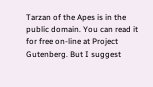Tarzan of the Apes is in the public domain. You can read it for free on-line at Project Gutenberg. But I suggest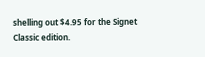shelling out $4.95 for the Signet Classic edition.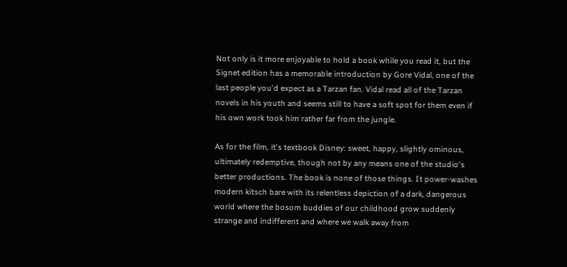Not only is it more enjoyable to hold a book while you read it, but the Signet edition has a memorable introduction by Gore Vidal, one of the last people you'd expect as a Tarzan fan. Vidal read all of the Tarzan novels in his youth and seems still to have a soft spot for them even if his own work took him rather far from the jungle.

As for the film, it's textbook Disney: sweet, happy, slightly ominous, ultimately redemptive, though not by any means one of the studio's better productions. The book is none of those things. It power-washes modern kitsch bare with its relentless depiction of a dark, dangerous world where the bosom buddies of our childhood grow suddenly strange and indifferent and where we walk away from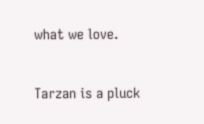what we love.

Tarzan is a pluck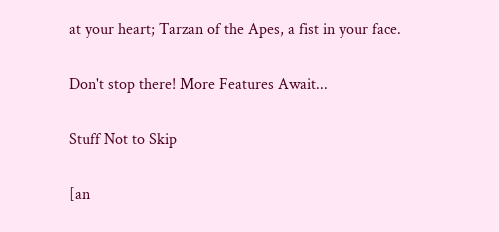at your heart; Tarzan of the Apes, a fist in your face.

Don't stop there! More Features Await...

Stuff Not to Skip

[an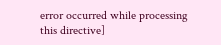error occurred while processing this directive]